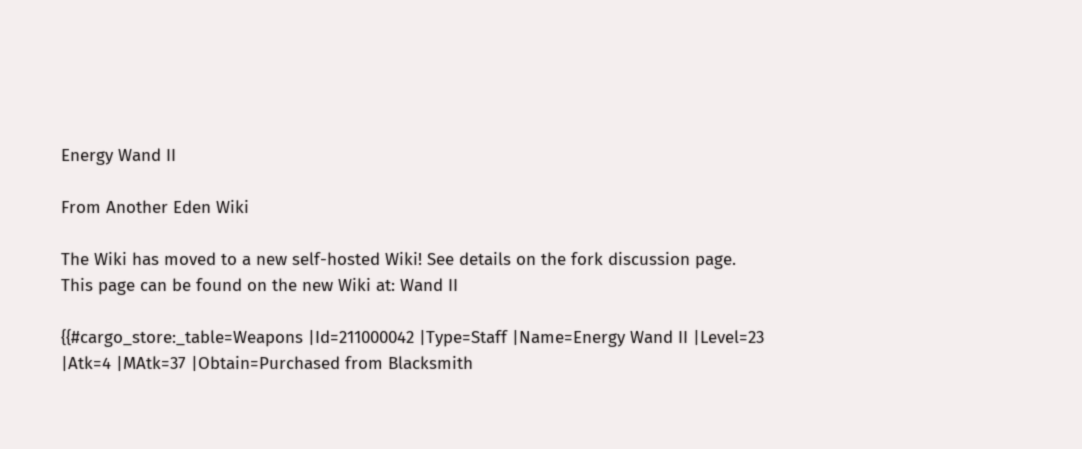Energy Wand II

From Another Eden Wiki

The Wiki has moved to a new self-hosted Wiki! See details on the fork discussion page.
This page can be found on the new Wiki at: Wand II

{{#cargo_store:_table=Weapons |Id=211000042 |Type=Staff |Name=Energy Wand II |Level=23 |Atk=4 |MAtk=37 |Obtain=Purchased from Blacksmith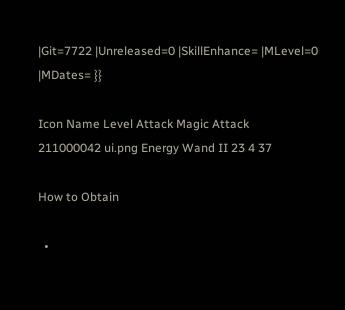|Git=7722 |Unreleased=0 |SkillEnhance= |MLevel=0 |MDates= }}

Icon Name Level Attack Magic Attack
211000042 ui.png Energy Wand II 23 4 37

How to Obtain

  •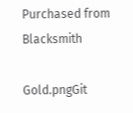Purchased from Blacksmith

Gold.pngGit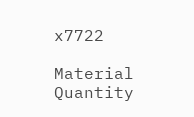x7722

Material Quantity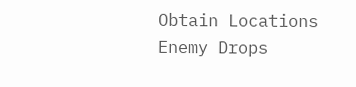Obtain Locations Enemy Drops